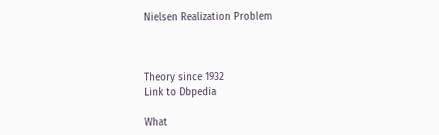Nielsen Realization Problem



Theory since 1932
Link to Dbpedia

What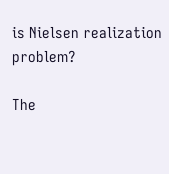is Nielsen realization problem?

The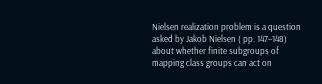Nielsen realization problem is a question asked by Jakob Nielsen ( pp. 147–148) about whether finite subgroups of mapping class groups can act on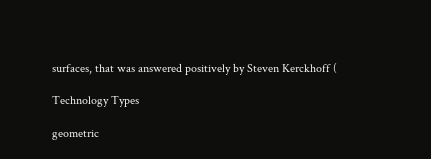surfaces, that was answered positively by Steven Kerckhoff (

Technology Types

geometric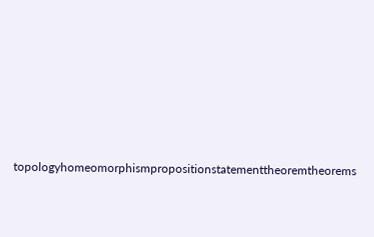topologyhomeomorphismpropositionstatementtheoremtheorems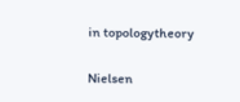in topologytheory


Nielsen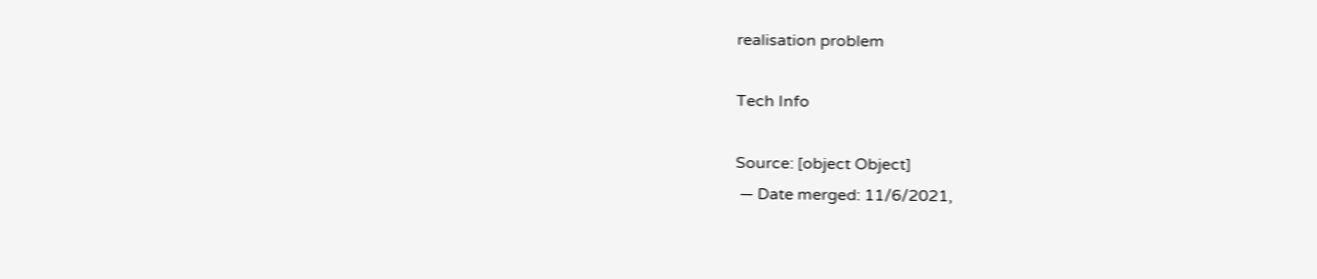realisation problem

Tech Info

Source: [object Object]
 — Date merged: 11/6/2021,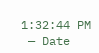1:32:44 PM
 — Date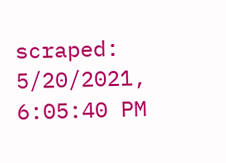scraped: 5/20/2021, 6:05:40 PM